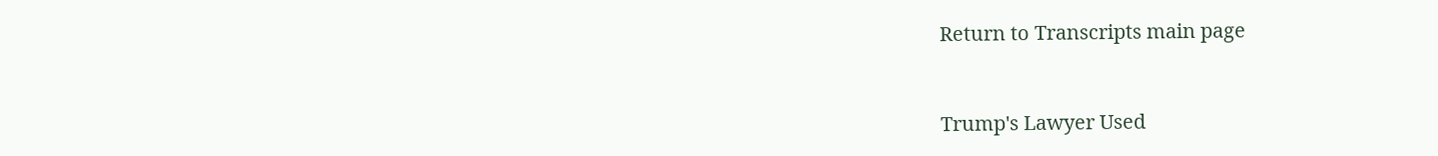Return to Transcripts main page


Trump's Lawyer Used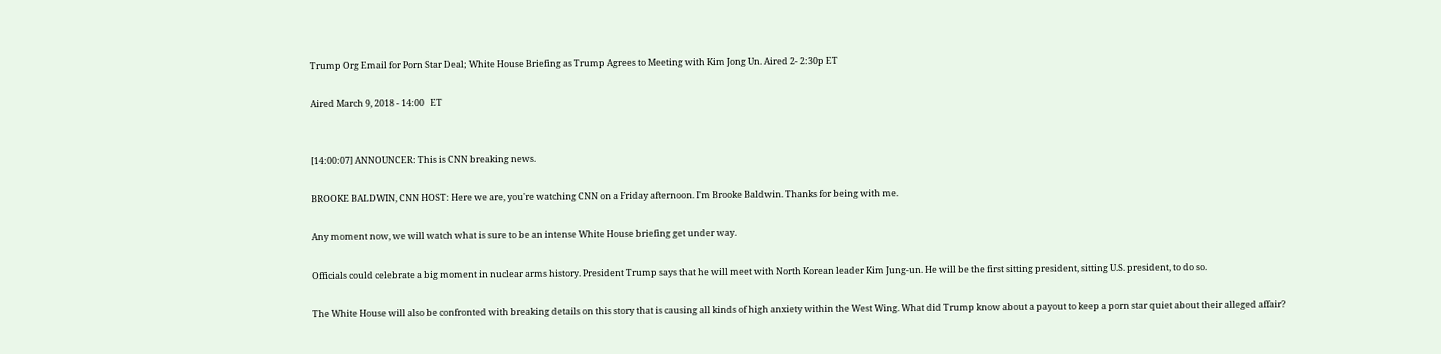Trump Org Email for Porn Star Deal; White House Briefing as Trump Agrees to Meeting with Kim Jong Un. Aired 2- 2:30p ET

Aired March 9, 2018 - 14:00   ET


[14:00:07] ANNOUNCER: This is CNN breaking news.

BROOKE BALDWIN, CNN HOST: Here we are, you're watching CNN on a Friday afternoon. I'm Brooke Baldwin. Thanks for being with me.

Any moment now, we will watch what is sure to be an intense White House briefing get under way.

Officials could celebrate a big moment in nuclear arms history. President Trump says that he will meet with North Korean leader Kim Jung-un. He will be the first sitting president, sitting U.S. president, to do so.

The White House will also be confronted with breaking details on this story that is causing all kinds of high anxiety within the West Wing. What did Trump know about a payout to keep a porn star quiet about their alleged affair?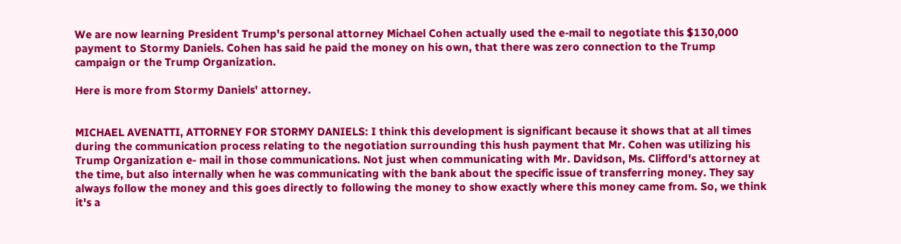We are now learning President Trump's personal attorney Michael Cohen actually used the e-mail to negotiate this $130,000 payment to Stormy Daniels. Cohen has said he paid the money on his own, that there was zero connection to the Trump campaign or the Trump Organization.

Here is more from Stormy Daniels' attorney.


MICHAEL AVENATTI, ATTORNEY FOR STORMY DANIELS: I think this development is significant because it shows that at all times during the communication process relating to the negotiation surrounding this hush payment that Mr. Cohen was utilizing his Trump Organization e- mail in those communications. Not just when communicating with Mr. Davidson, Ms. Clifford's attorney at the time, but also internally when he was communicating with the bank about the specific issue of transferring money. They say always follow the money and this goes directly to following the money to show exactly where this money came from. So, we think it's a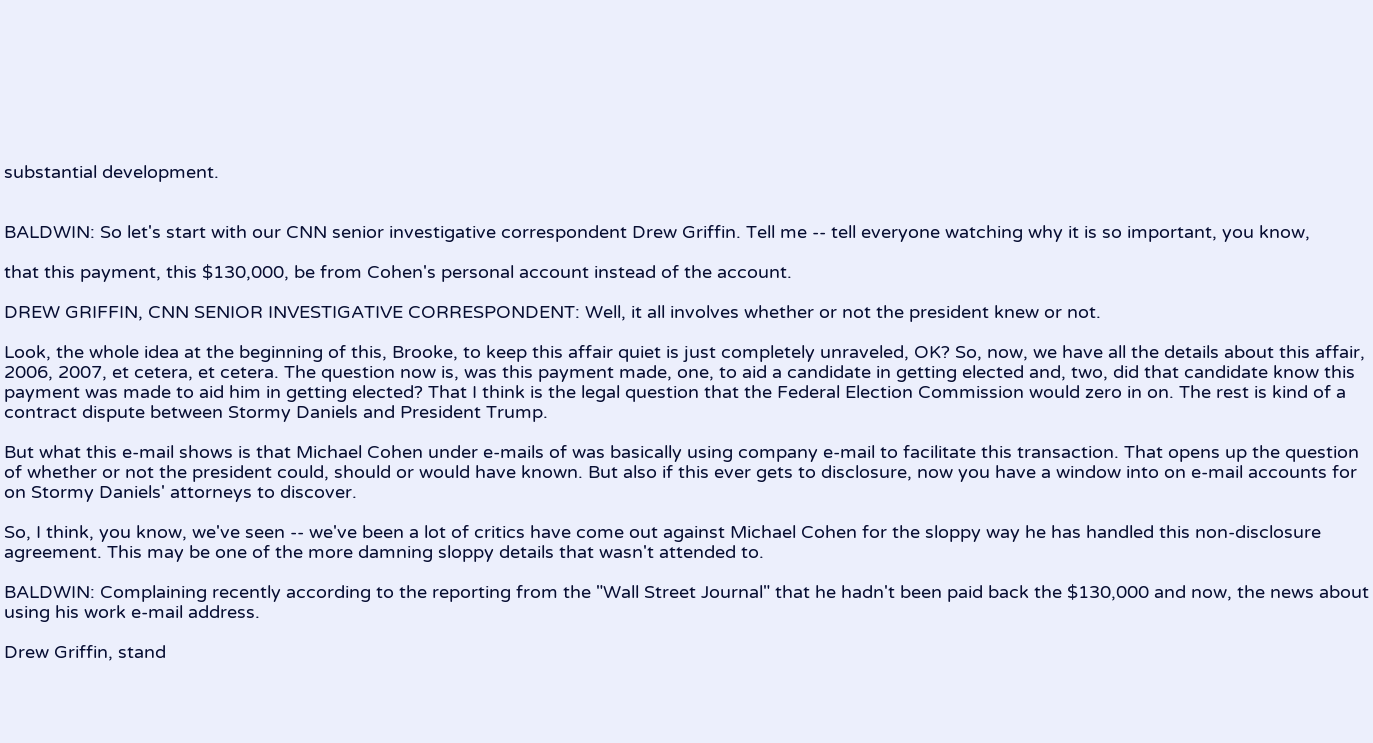substantial development.


BALDWIN: So let's start with our CNN senior investigative correspondent Drew Griffin. Tell me -- tell everyone watching why it is so important, you know,

that this payment, this $130,000, be from Cohen's personal account instead of the account.

DREW GRIFFIN, CNN SENIOR INVESTIGATIVE CORRESPONDENT: Well, it all involves whether or not the president knew or not.

Look, the whole idea at the beginning of this, Brooke, to keep this affair quiet is just completely unraveled, OK? So, now, we have all the details about this affair, 2006, 2007, et cetera, et cetera. The question now is, was this payment made, one, to aid a candidate in getting elected and, two, did that candidate know this payment was made to aid him in getting elected? That I think is the legal question that the Federal Election Commission would zero in on. The rest is kind of a contract dispute between Stormy Daniels and President Trump.

But what this e-mail shows is that Michael Cohen under e-mails of was basically using company e-mail to facilitate this transaction. That opens up the question of whether or not the president could, should or would have known. But also if this ever gets to disclosure, now you have a window into on e-mail accounts for on Stormy Daniels' attorneys to discover.

So, I think, you know, we've seen -- we've been a lot of critics have come out against Michael Cohen for the sloppy way he has handled this non-disclosure agreement. This may be one of the more damning sloppy details that wasn't attended to.

BALDWIN: Complaining recently according to the reporting from the "Wall Street Journal" that he hadn't been paid back the $130,000 and now, the news about using his work e-mail address.

Drew Griffin, stand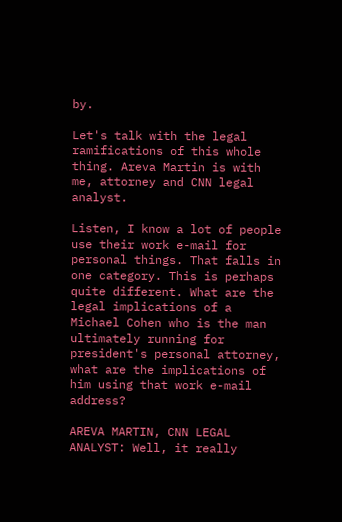by.

Let's talk with the legal ramifications of this whole thing. Areva Martin is with me, attorney and CNN legal analyst.

Listen, I know a lot of people use their work e-mail for personal things. That falls in one category. This is perhaps quite different. What are the legal implications of a Michael Cohen who is the man ultimately running for president's personal attorney, what are the implications of him using that work e-mail address?

AREVA MARTIN, CNN LEGAL ANALYST: Well, it really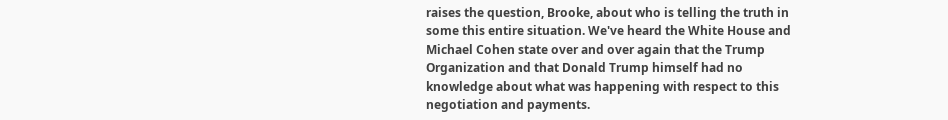raises the question, Brooke, about who is telling the truth in some this entire situation. We've heard the White House and Michael Cohen state over and over again that the Trump Organization and that Donald Trump himself had no knowledge about what was happening with respect to this negotiation and payments.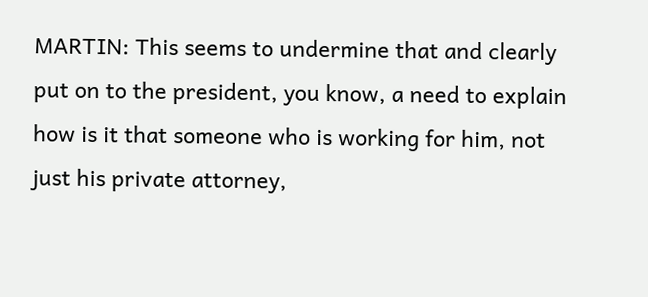MARTIN: This seems to undermine that and clearly put on to the president, you know, a need to explain how is it that someone who is working for him, not just his private attorney,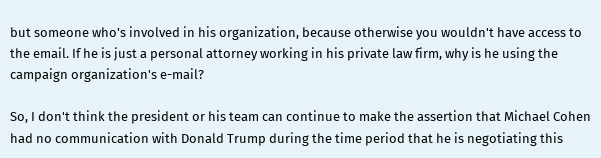but someone who's involved in his organization, because otherwise you wouldn't have access to the email. If he is just a personal attorney working in his private law firm, why is he using the campaign organization's e-mail?

So, I don't think the president or his team can continue to make the assertion that Michael Cohen had no communication with Donald Trump during the time period that he is negotiating this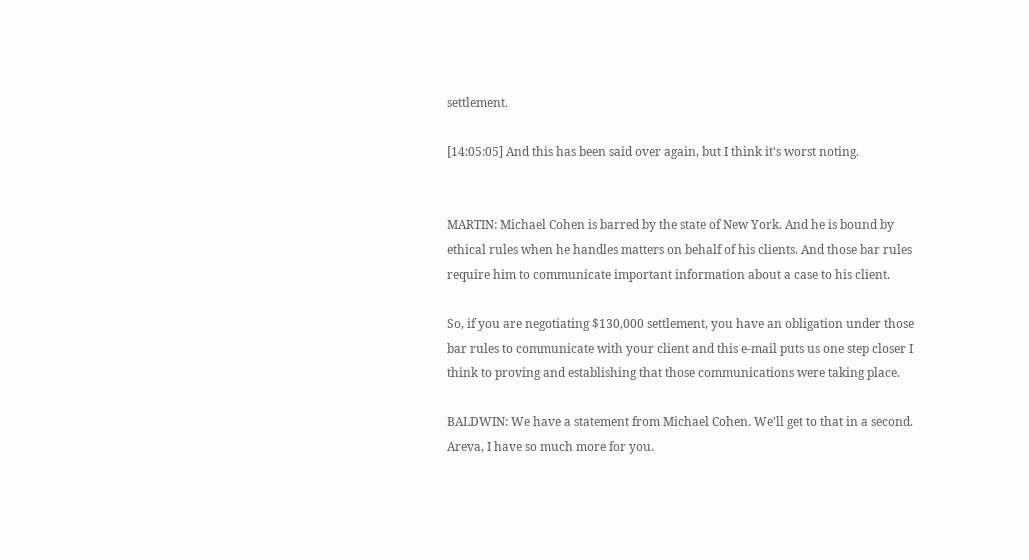settlement.

[14:05:05] And this has been said over again, but I think it's worst noting.


MARTIN: Michael Cohen is barred by the state of New York. And he is bound by ethical rules when he handles matters on behalf of his clients. And those bar rules require him to communicate important information about a case to his client.

So, if you are negotiating $130,000 settlement, you have an obligation under those bar rules to communicate with your client and this e-mail puts us one step closer I think to proving and establishing that those communications were taking place.

BALDWIN: We have a statement from Michael Cohen. We'll get to that in a second. Areva, I have so much more for you.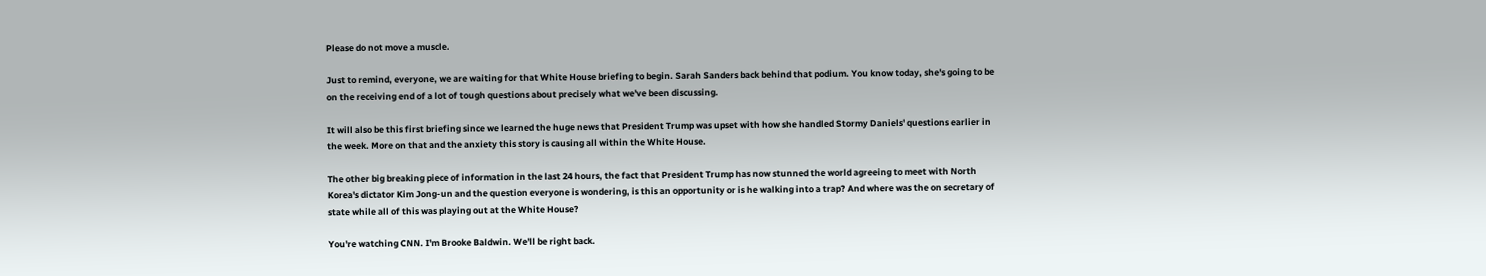Please do not move a muscle.

Just to remind, everyone, we are waiting for that White House briefing to begin. Sarah Sanders back behind that podium. You know today, she's going to be on the receiving end of a lot of tough questions about precisely what we've been discussing.

It will also be this first briefing since we learned the huge news that President Trump was upset with how she handled Stormy Daniels' questions earlier in the week. More on that and the anxiety this story is causing all within the White House.

The other big breaking piece of information in the last 24 hours, the fact that President Trump has now stunned the world agreeing to meet with North Korea's dictator Kim Jong-un and the question everyone is wondering, is this an opportunity or is he walking into a trap? And where was the on secretary of state while all of this was playing out at the White House?

You're watching CNN. I'm Brooke Baldwin. We'll be right back.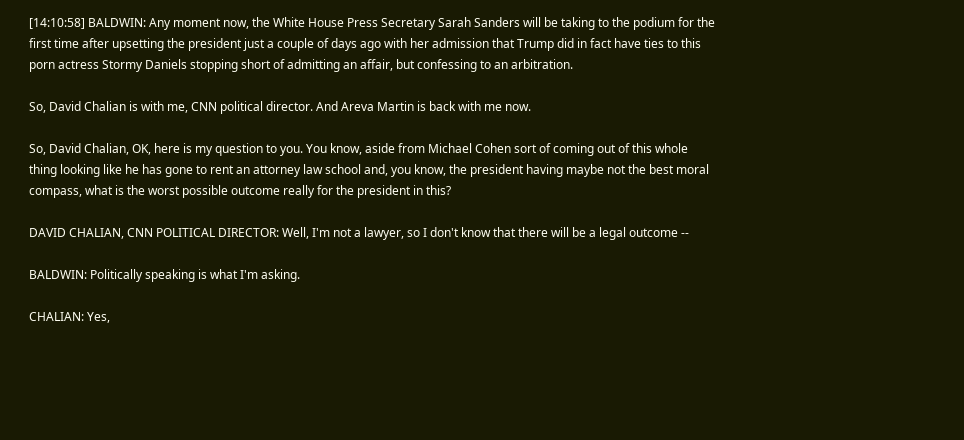[14:10:58] BALDWIN: Any moment now, the White House Press Secretary Sarah Sanders will be taking to the podium for the first time after upsetting the president just a couple of days ago with her admission that Trump did in fact have ties to this porn actress Stormy Daniels stopping short of admitting an affair, but confessing to an arbitration.

So, David Chalian is with me, CNN political director. And Areva Martin is back with me now.

So, David Chalian, OK, here is my question to you. You know, aside from Michael Cohen sort of coming out of this whole thing looking like he has gone to rent an attorney law school and, you know, the president having maybe not the best moral compass, what is the worst possible outcome really for the president in this?

DAVID CHALIAN, CNN POLITICAL DIRECTOR: Well, I'm not a lawyer, so I don't know that there will be a legal outcome --

BALDWIN: Politically speaking is what I'm asking.

CHALIAN: Yes,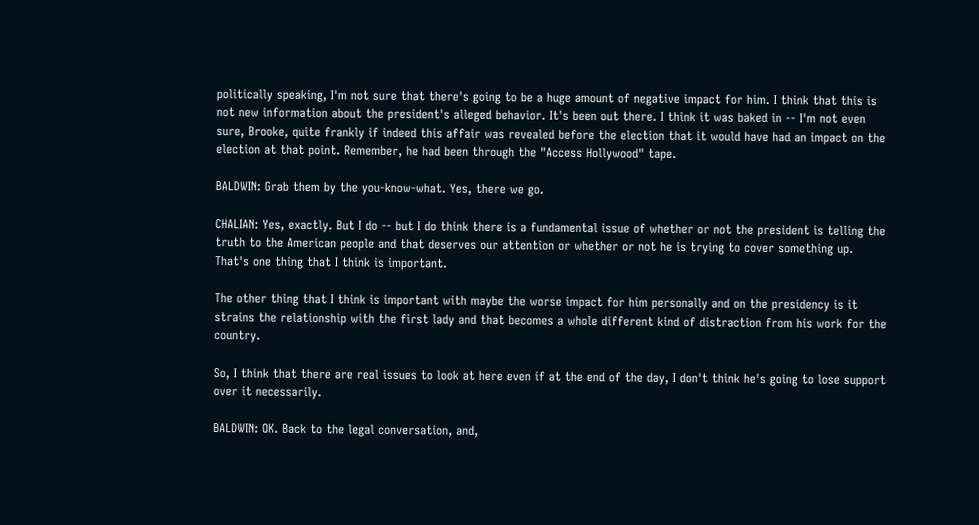politically speaking, I'm not sure that there's going to be a huge amount of negative impact for him. I think that this is not new information about the president's alleged behavior. It's been out there. I think it was baked in -- I'm not even sure, Brooke, quite frankly if indeed this affair was revealed before the election that it would have had an impact on the election at that point. Remember, he had been through the "Access Hollywood" tape.

BALDWIN: Grab them by the you-know-what. Yes, there we go.

CHALIAN: Yes, exactly. But I do -- but I do think there is a fundamental issue of whether or not the president is telling the truth to the American people and that deserves our attention or whether or not he is trying to cover something up. That's one thing that I think is important.

The other thing that I think is important with maybe the worse impact for him personally and on the presidency is it strains the relationship with the first lady and that becomes a whole different kind of distraction from his work for the country.

So, I think that there are real issues to look at here even if at the end of the day, I don't think he's going to lose support over it necessarily.

BALDWIN: OK. Back to the legal conversation, and,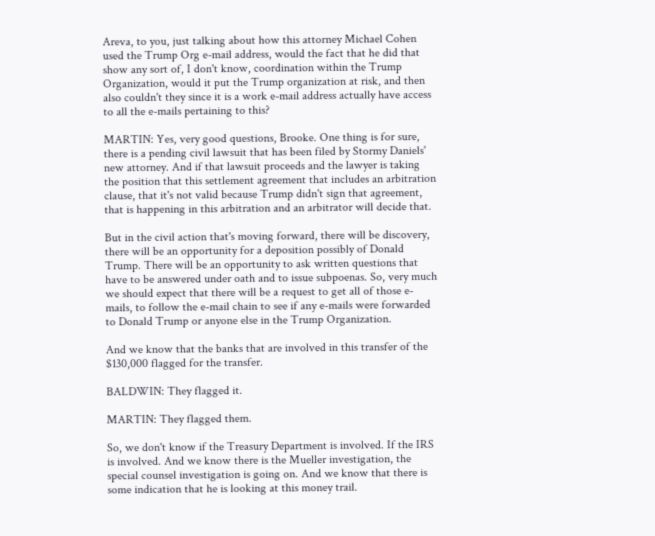Areva, to you, just talking about how this attorney Michael Cohen used the Trump Org e-mail address, would the fact that he did that show any sort of, I don't know, coordination within the Trump Organization, would it put the Trump organization at risk, and then also couldn't they since it is a work e-mail address actually have access to all the e-mails pertaining to this?

MARTIN: Yes, very good questions, Brooke. One thing is for sure, there is a pending civil lawsuit that has been filed by Stormy Daniels' new attorney. And if that lawsuit proceeds and the lawyer is taking the position that this settlement agreement that includes an arbitration clause, that it's not valid because Trump didn't sign that agreement, that is happening in this arbitration and an arbitrator will decide that.

But in the civil action that's moving forward, there will be discovery, there will be an opportunity for a deposition possibly of Donald Trump. There will be an opportunity to ask written questions that have to be answered under oath and to issue subpoenas. So, very much we should expect that there will be a request to get all of those e-mails, to follow the e-mail chain to see if any e-mails were forwarded to Donald Trump or anyone else in the Trump Organization.

And we know that the banks that are involved in this transfer of the $130,000 flagged for the transfer.

BALDWIN: They flagged it.

MARTIN: They flagged them.

So, we don't know if the Treasury Department is involved. If the IRS is involved. And we know there is the Mueller investigation, the special counsel investigation is going on. And we know that there is some indication that he is looking at this money trail.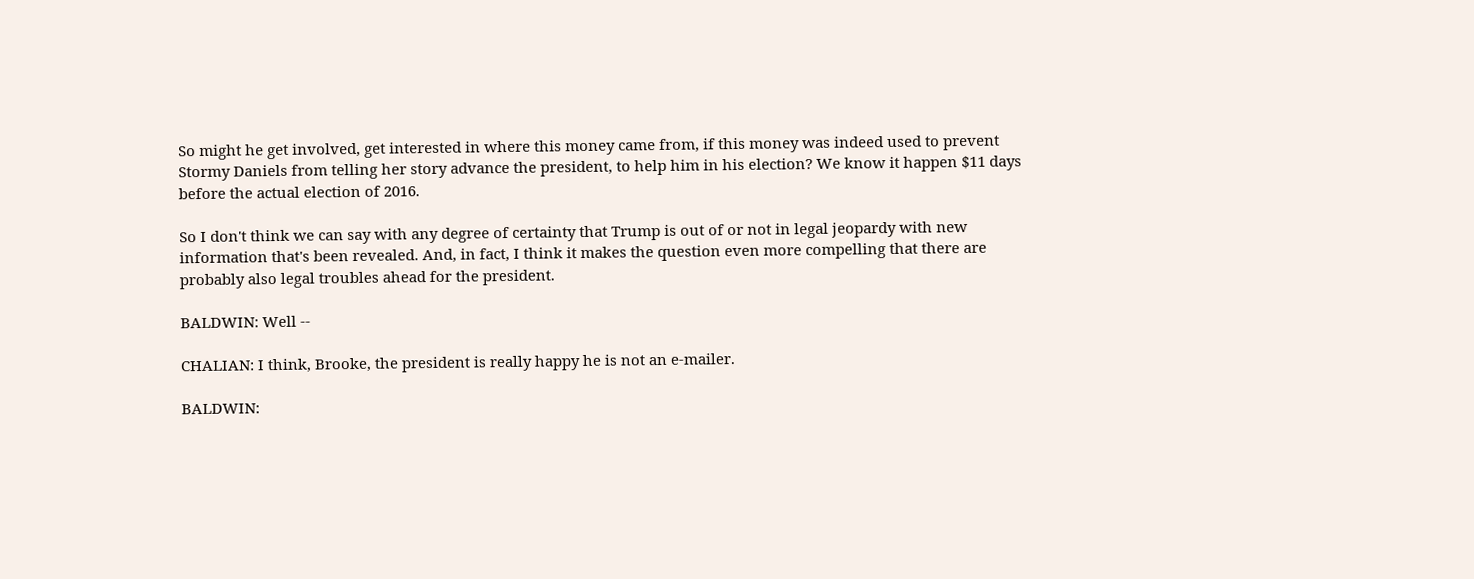So might he get involved, get interested in where this money came from, if this money was indeed used to prevent Stormy Daniels from telling her story advance the president, to help him in his election? We know it happen $11 days before the actual election of 2016.

So I don't think we can say with any degree of certainty that Trump is out of or not in legal jeopardy with new information that's been revealed. And, in fact, I think it makes the question even more compelling that there are probably also legal troubles ahead for the president.

BALDWIN: Well --

CHALIAN: I think, Brooke, the president is really happy he is not an e-mailer.

BALDWIN: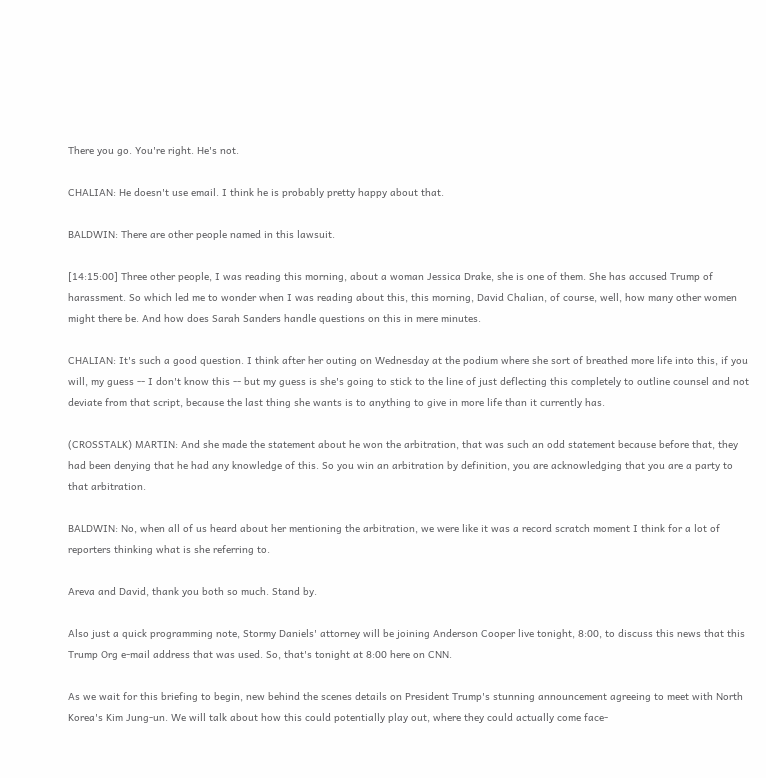There you go. You're right. He's not.

CHALIAN: He doesn't use email. I think he is probably pretty happy about that.

BALDWIN: There are other people named in this lawsuit.

[14:15:00] Three other people, I was reading this morning, about a woman Jessica Drake, she is one of them. She has accused Trump of harassment. So which led me to wonder when I was reading about this, this morning, David Chalian, of course, well, how many other women might there be. And how does Sarah Sanders handle questions on this in mere minutes.

CHALIAN: It's such a good question. I think after her outing on Wednesday at the podium where she sort of breathed more life into this, if you will, my guess -- I don't know this -- but my guess is she's going to stick to the line of just deflecting this completely to outline counsel and not deviate from that script, because the last thing she wants is to anything to give in more life than it currently has.

(CROSSTALK) MARTIN: And she made the statement about he won the arbitration, that was such an odd statement because before that, they had been denying that he had any knowledge of this. So you win an arbitration by definition, you are acknowledging that you are a party to that arbitration.

BALDWIN: No, when all of us heard about her mentioning the arbitration, we were like it was a record scratch moment I think for a lot of reporters thinking what is she referring to.

Areva and David, thank you both so much. Stand by.

Also just a quick programming note, Stormy Daniels' attorney will be joining Anderson Cooper live tonight, 8:00, to discuss this news that this Trump Org e-mail address that was used. So, that's tonight at 8:00 here on CNN.

As we wait for this briefing to begin, new behind the scenes details on President Trump's stunning announcement agreeing to meet with North Korea's Kim Jung-un. We will talk about how this could potentially play out, where they could actually come face-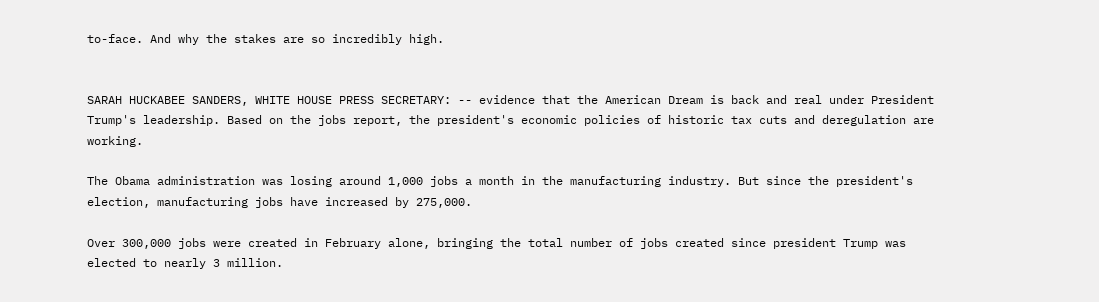to-face. And why the stakes are so incredibly high.


SARAH HUCKABEE SANDERS, WHITE HOUSE PRESS SECRETARY: -- evidence that the American Dream is back and real under President Trump's leadership. Based on the jobs report, the president's economic policies of historic tax cuts and deregulation are working.

The Obama administration was losing around 1,000 jobs a month in the manufacturing industry. But since the president's election, manufacturing jobs have increased by 275,000.

Over 300,000 jobs were created in February alone, bringing the total number of jobs created since president Trump was elected to nearly 3 million.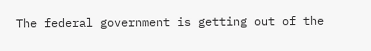The federal government is getting out of the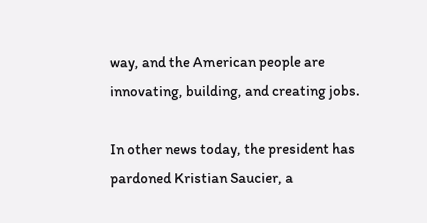way, and the American people are innovating, building, and creating jobs.

In other news today, the president has pardoned Kristian Saucier, a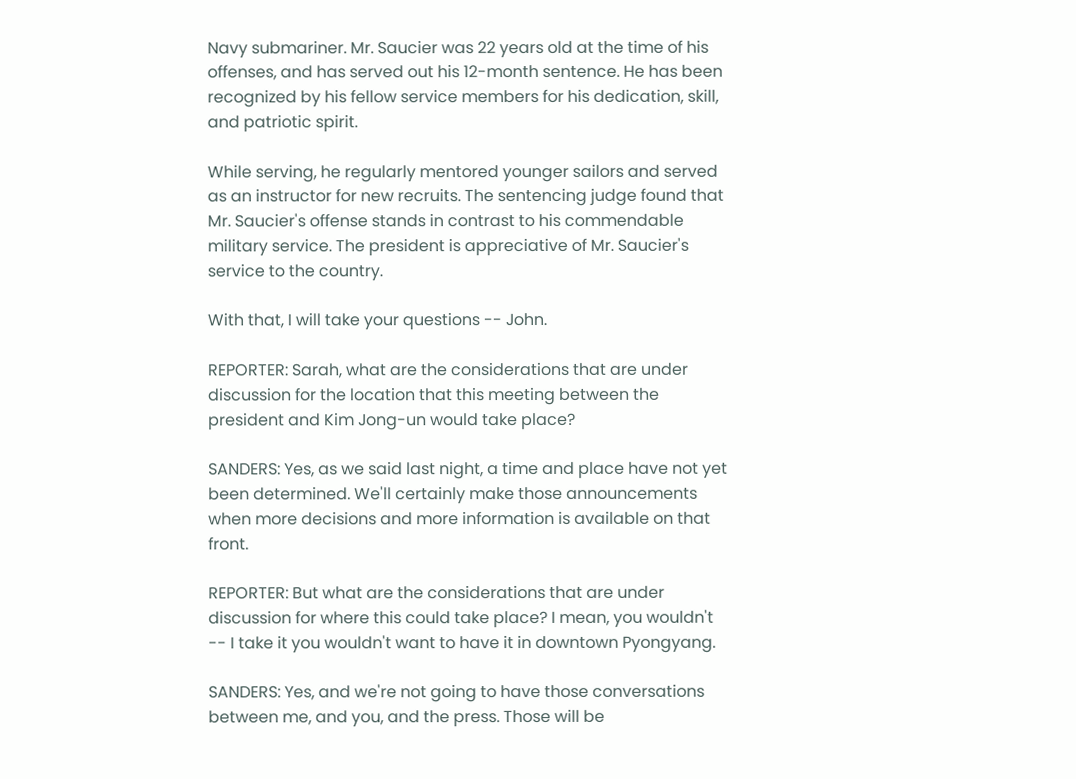Navy submariner. Mr. Saucier was 22 years old at the time of his offenses, and has served out his 12-month sentence. He has been recognized by his fellow service members for his dedication, skill, and patriotic spirit.

While serving, he regularly mentored younger sailors and served as an instructor for new recruits. The sentencing judge found that Mr. Saucier's offense stands in contrast to his commendable military service. The president is appreciative of Mr. Saucier's service to the country.

With that, I will take your questions -- John.

REPORTER: Sarah, what are the considerations that are under discussion for the location that this meeting between the president and Kim Jong-un would take place?

SANDERS: Yes, as we said last night, a time and place have not yet been determined. We'll certainly make those announcements when more decisions and more information is available on that front.

REPORTER: But what are the considerations that are under discussion for where this could take place? I mean, you wouldn't -- I take it you wouldn't want to have it in downtown Pyongyang.

SANDERS: Yes, and we're not going to have those conversations between me, and you, and the press. Those will be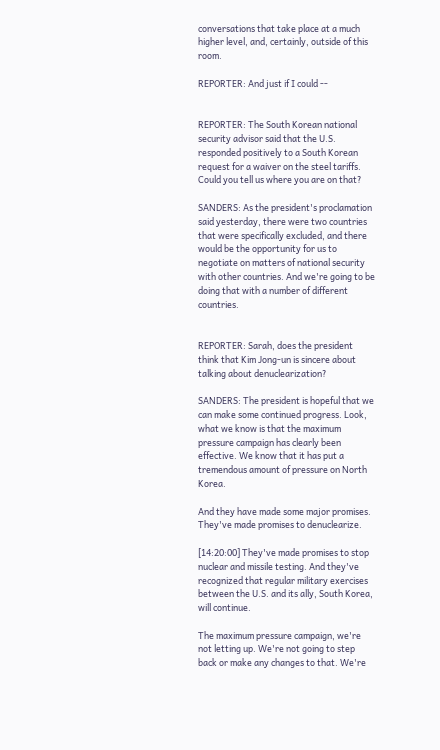conversations that take place at a much higher level, and, certainly, outside of this room.

REPORTER: And just if I could --


REPORTER: The South Korean national security advisor said that the U.S. responded positively to a South Korean request for a waiver on the steel tariffs. Could you tell us where you are on that?

SANDERS: As the president's proclamation said yesterday, there were two countries that were specifically excluded, and there would be the opportunity for us to negotiate on matters of national security with other countries. And we're going to be doing that with a number of different countries.


REPORTER: Sarah, does the president think that Kim Jong-un is sincere about talking about denuclearization?

SANDERS: The president is hopeful that we can make some continued progress. Look, what we know is that the maximum pressure campaign has clearly been effective. We know that it has put a tremendous amount of pressure on North Korea.

And they have made some major promises. They've made promises to denuclearize.

[14:20:00] They've made promises to stop nuclear and missile testing. And they've recognized that regular military exercises between the U.S. and its ally, South Korea, will continue.

The maximum pressure campaign, we're not letting up. We're not going to step back or make any changes to that. We're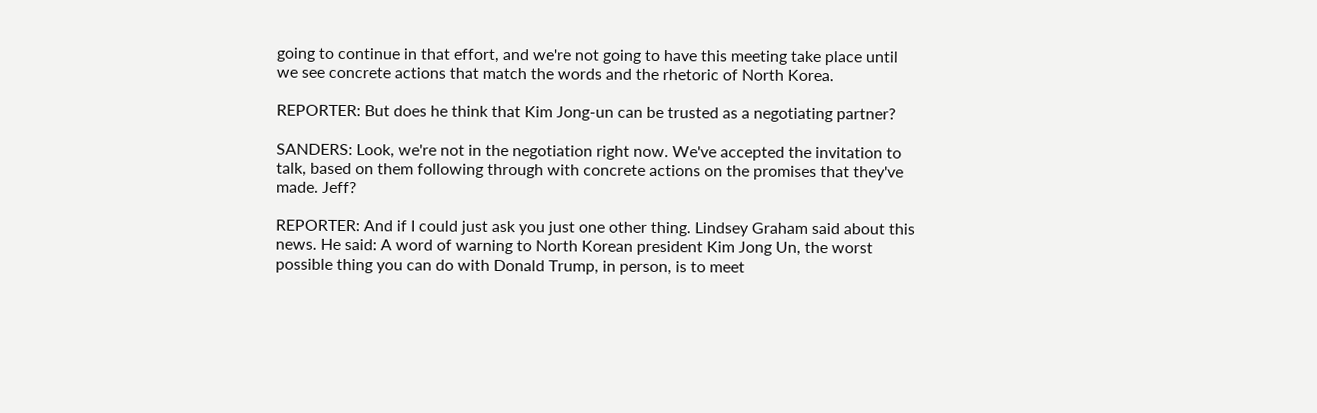going to continue in that effort, and we're not going to have this meeting take place until we see concrete actions that match the words and the rhetoric of North Korea.

REPORTER: But does he think that Kim Jong-un can be trusted as a negotiating partner?

SANDERS: Look, we're not in the negotiation right now. We've accepted the invitation to talk, based on them following through with concrete actions on the promises that they've made. Jeff?

REPORTER: And if I could just ask you just one other thing. Lindsey Graham said about this news. He said: A word of warning to North Korean president Kim Jong Un, the worst possible thing you can do with Donald Trump, in person, is to meet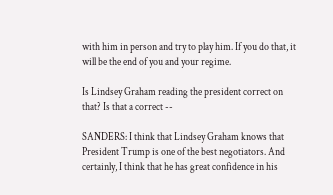with him in person and try to play him. If you do that, it will be the end of you and your regime.

Is Lindsey Graham reading the president correct on that? Is that a correct --

SANDERS: I think that Lindsey Graham knows that President Trump is one of the best negotiators. And certainly, I think that he has great confidence in his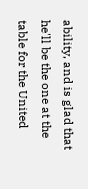ability, and is glad that he'll be the one at the table for the United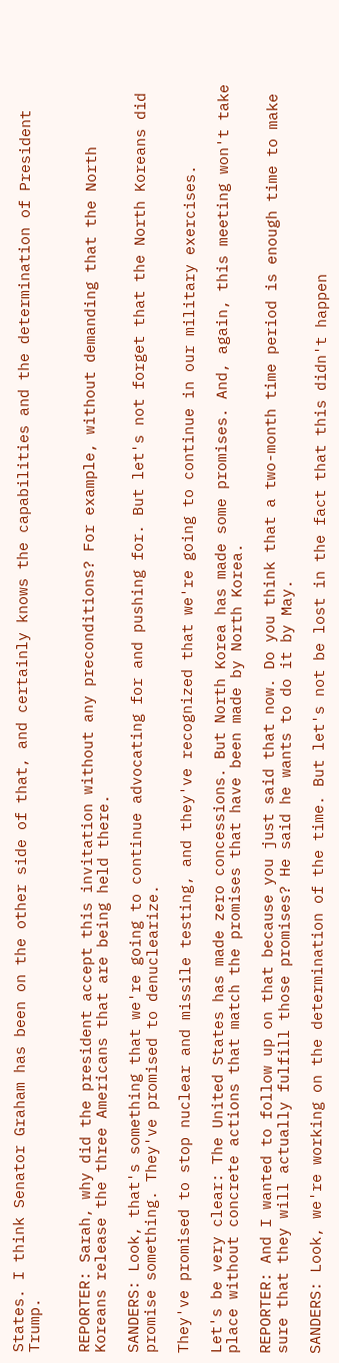States. I think Senator Graham has been on the other side of that, and certainly knows the capabilities and the determination of President Trump.


REPORTER: Sarah, why did the president accept this invitation without any preconditions? For example, without demanding that the North Koreans release the three Americans that are being held there.

SANDERS: Look, that's something that we're going to continue advocating for and pushing for. But let's not forget that the North Koreans did promise something. They've promised to denuclearize.

They've promised to stop nuclear and missile testing, and they've recognized that we're going to continue in our military exercises.

Let's be very clear: The United States has made zero concessions. But North Korea has made some promises. And, again, this meeting won't take place without concrete actions that match the promises that have been made by North Korea.

REPORTER: And I wanted to follow up on that because you just said that now. Do you think that a two-month time period is enough time to make sure that they will actually fulfill those promises? He said he wants to do it by May.

SANDERS: Look, we're working on the determination of the time. But let's not be lost in the fact that this didn't happen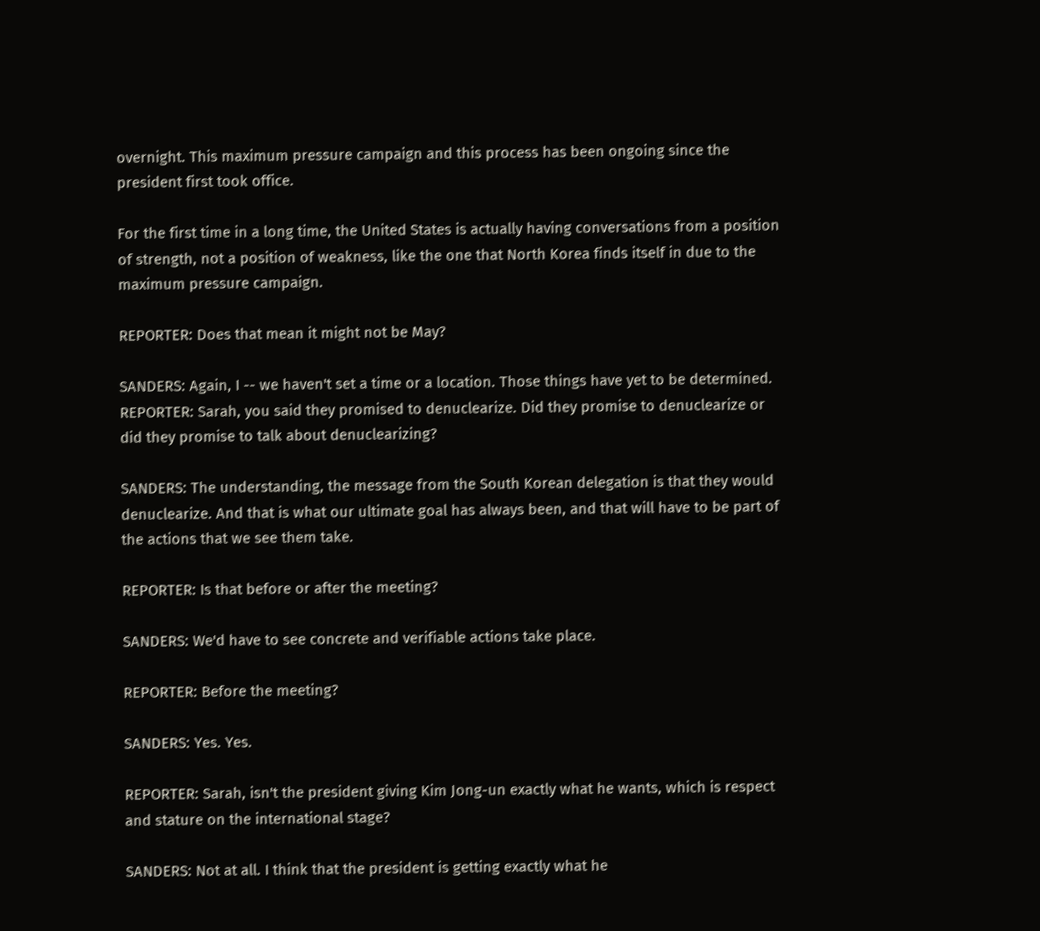overnight. This maximum pressure campaign and this process has been ongoing since the president first took office.

For the first time in a long time, the United States is actually having conversations from a position of strength, not a position of weakness, like the one that North Korea finds itself in due to the maximum pressure campaign.

REPORTER: Does that mean it might not be May?

SANDERS: Again, I -- we haven't set a time or a location. Those things have yet to be determined. REPORTER: Sarah, you said they promised to denuclearize. Did they promise to denuclearize or did they promise to talk about denuclearizing?

SANDERS: The understanding, the message from the South Korean delegation is that they would denuclearize. And that is what our ultimate goal has always been, and that will have to be part of the actions that we see them take.

REPORTER: Is that before or after the meeting?

SANDERS: We'd have to see concrete and verifiable actions take place.

REPORTER: Before the meeting?

SANDERS: Yes. Yes.

REPORTER: Sarah, isn't the president giving Kim Jong-un exactly what he wants, which is respect and stature on the international stage?

SANDERS: Not at all. I think that the president is getting exactly what he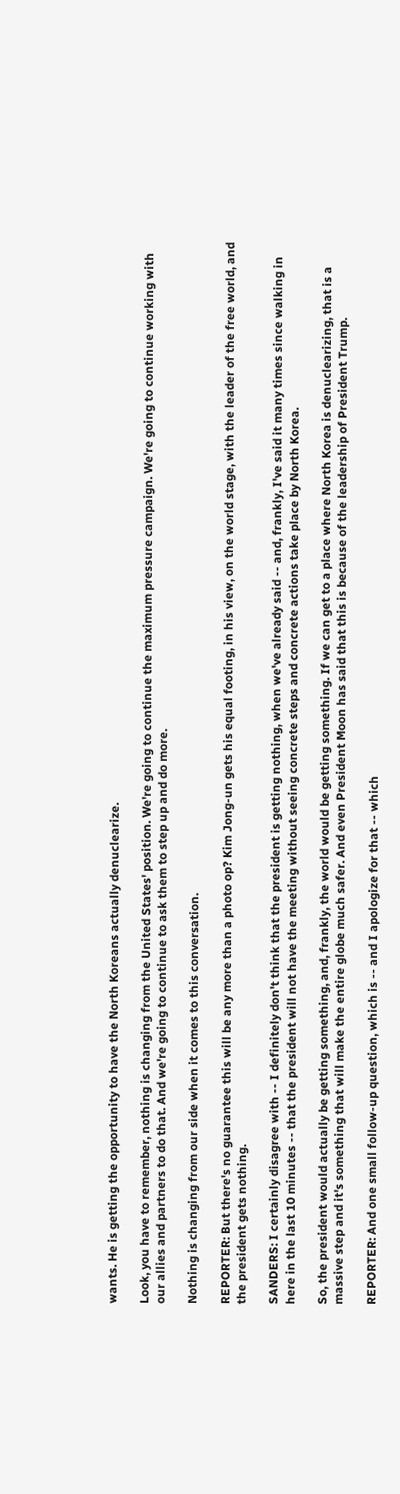wants. He is getting the opportunity to have the North Koreans actually denuclearize.

Look, you have to remember, nothing is changing from the United States' position. We're going to continue the maximum pressure campaign. We're going to continue working with our allies and partners to do that. And we're going to continue to ask them to step up and do more.

Nothing is changing from our side when it comes to this conversation.

REPORTER: But there's no guarantee this will be any more than a photo op? Kim Jong-un gets his equal footing, in his view, on the world stage, with the leader of the free world, and the president gets nothing.

SANDERS: I certainly disagree with -- I definitely don't think that the president is getting nothing, when we've already said -- and, frankly, I've said it many times since walking in here in the last 10 minutes -- that the president will not have the meeting without seeing concrete steps and concrete actions take place by North Korea.

So, the president would actually be getting something, and, frankly, the world would be getting something. If we can get to a place where North Korea is denuclearizing, that is a massive step and it's something that will make the entire globe much safer. And even President Moon has said that this is because of the leadership of President Trump.

REPORTER: And one small follow-up question, which is -- and I apologize for that -- which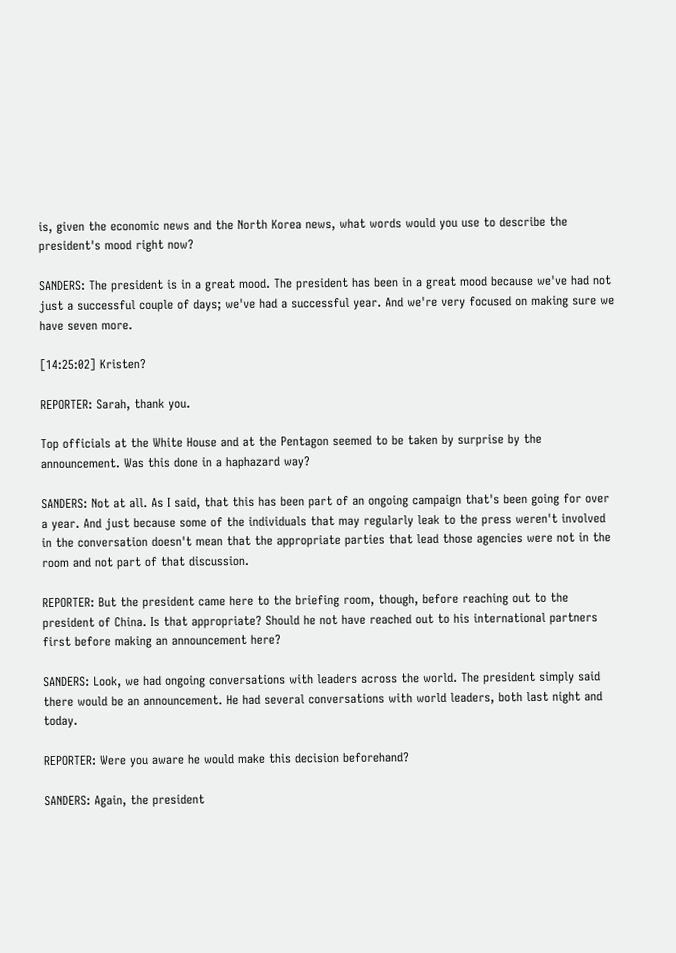is, given the economic news and the North Korea news, what words would you use to describe the president's mood right now?

SANDERS: The president is in a great mood. The president has been in a great mood because we've had not just a successful couple of days; we've had a successful year. And we're very focused on making sure we have seven more.

[14:25:02] Kristen?

REPORTER: Sarah, thank you.

Top officials at the White House and at the Pentagon seemed to be taken by surprise by the announcement. Was this done in a haphazard way?

SANDERS: Not at all. As I said, that this has been part of an ongoing campaign that's been going for over a year. And just because some of the individuals that may regularly leak to the press weren't involved in the conversation doesn't mean that the appropriate parties that lead those agencies were not in the room and not part of that discussion.

REPORTER: But the president came here to the briefing room, though, before reaching out to the president of China. Is that appropriate? Should he not have reached out to his international partners first before making an announcement here?

SANDERS: Look, we had ongoing conversations with leaders across the world. The president simply said there would be an announcement. He had several conversations with world leaders, both last night and today.

REPORTER: Were you aware he would make this decision beforehand?

SANDERS: Again, the president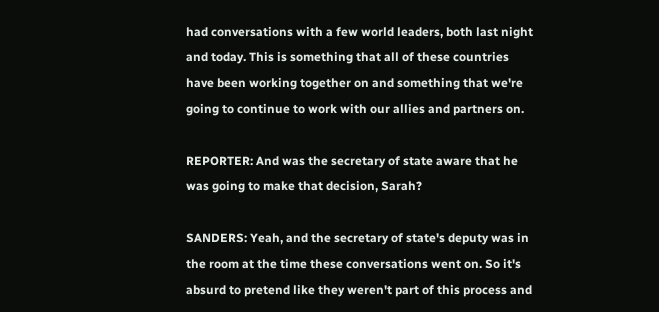had conversations with a few world leaders, both last night and today. This is something that all of these countries have been working together on and something that we're going to continue to work with our allies and partners on.

REPORTER: And was the secretary of state aware that he was going to make that decision, Sarah?

SANDERS: Yeah, and the secretary of state's deputy was in the room at the time these conversations went on. So it's absurd to pretend like they weren't part of this process and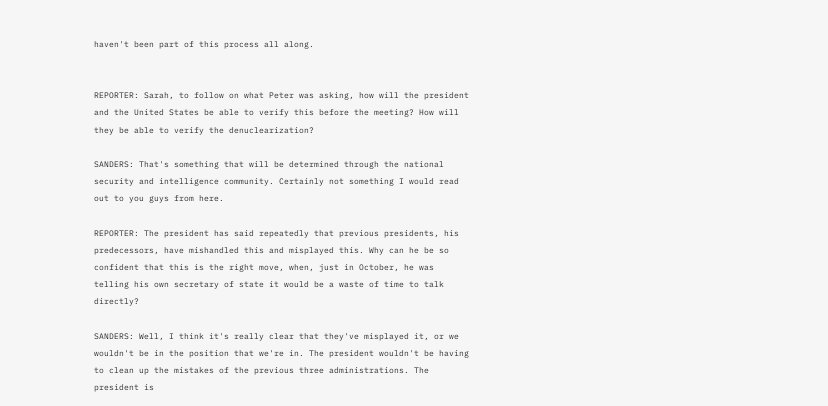haven't been part of this process all along.


REPORTER: Sarah, to follow on what Peter was asking, how will the president and the United States be able to verify this before the meeting? How will they be able to verify the denuclearization?

SANDERS: That's something that will be determined through the national security and intelligence community. Certainly not something I would read out to you guys from here.

REPORTER: The president has said repeatedly that previous presidents, his predecessors, have mishandled this and misplayed this. Why can he be so confident that this is the right move, when, just in October, he was telling his own secretary of state it would be a waste of time to talk directly?

SANDERS: Well, I think it's really clear that they've misplayed it, or we wouldn't be in the position that we're in. The president wouldn't be having to clean up the mistakes of the previous three administrations. The president is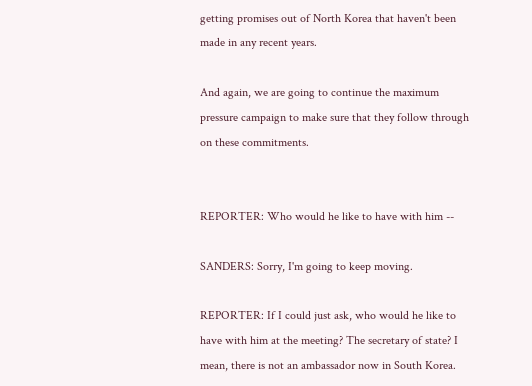getting promises out of North Korea that haven't been made in any recent years.

And again, we are going to continue the maximum pressure campaign to make sure that they follow through on these commitments.


REPORTER: Who would he like to have with him --

SANDERS: Sorry, I'm going to keep moving.

REPORTER: If I could just ask, who would he like to have with him at the meeting? The secretary of state? I mean, there is not an ambassador now in South Korea.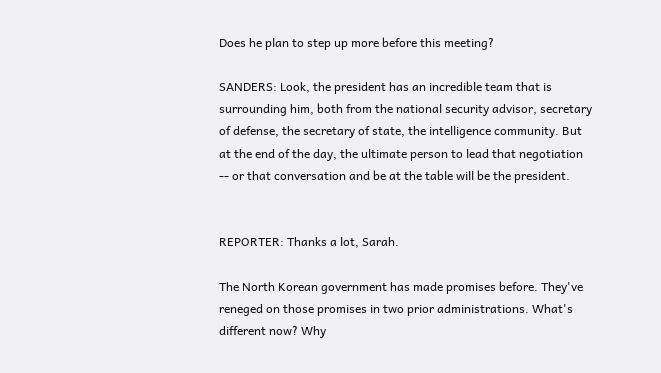Does he plan to step up more before this meeting?

SANDERS: Look, the president has an incredible team that is surrounding him, both from the national security advisor, secretary of defense, the secretary of state, the intelligence community. But at the end of the day, the ultimate person to lead that negotiation -- or that conversation and be at the table will be the president.


REPORTER: Thanks a lot, Sarah.

The North Korean government has made promises before. They've reneged on those promises in two prior administrations. What's different now? Why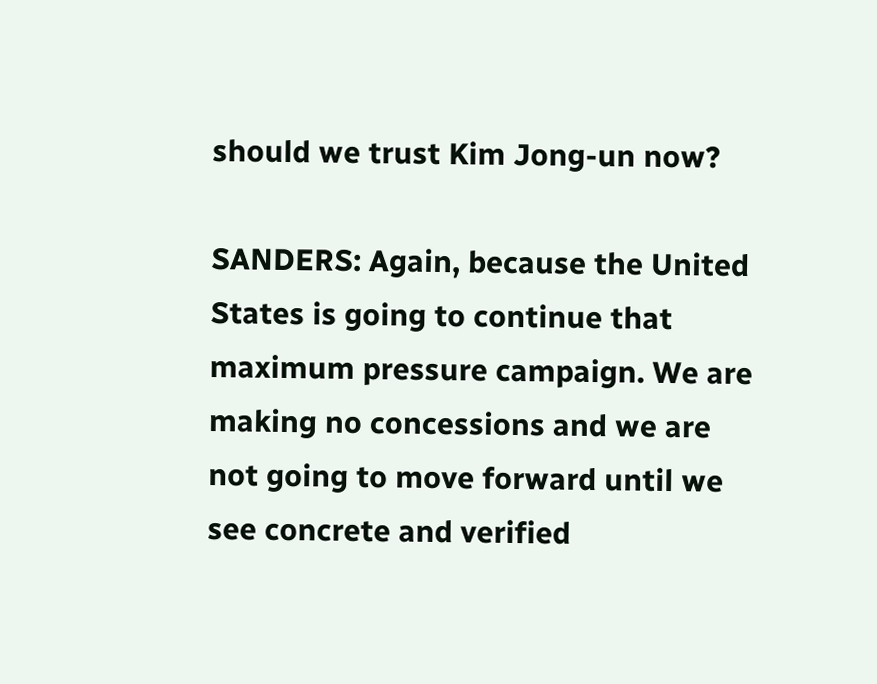should we trust Kim Jong-un now?

SANDERS: Again, because the United States is going to continue that maximum pressure campaign. We are making no concessions and we are not going to move forward until we see concrete and verified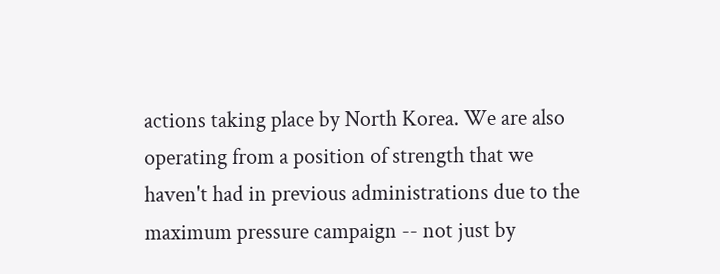actions taking place by North Korea. We are also operating from a position of strength that we haven't had in previous administrations due to the maximum pressure campaign -- not just by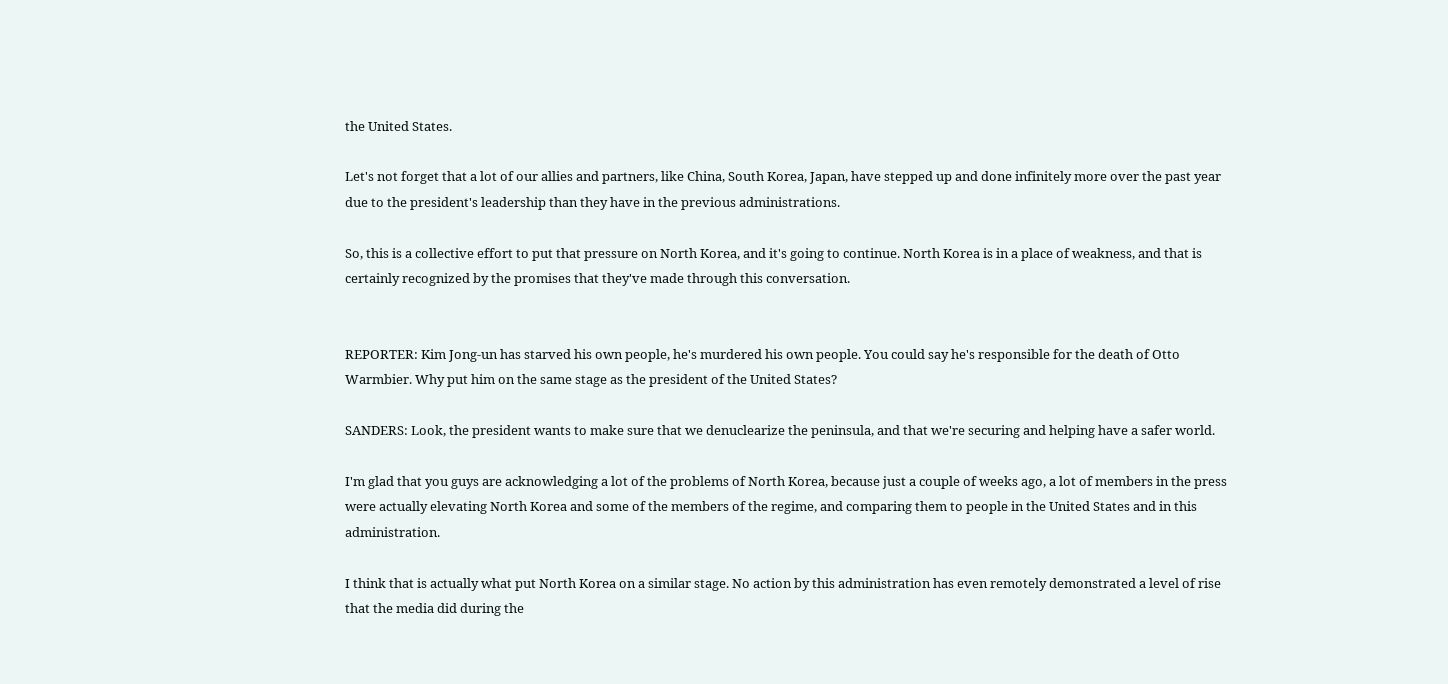the United States.

Let's not forget that a lot of our allies and partners, like China, South Korea, Japan, have stepped up and done infinitely more over the past year due to the president's leadership than they have in the previous administrations.

So, this is a collective effort to put that pressure on North Korea, and it's going to continue. North Korea is in a place of weakness, and that is certainly recognized by the promises that they've made through this conversation.


REPORTER: Kim Jong-un has starved his own people, he's murdered his own people. You could say he's responsible for the death of Otto Warmbier. Why put him on the same stage as the president of the United States?

SANDERS: Look, the president wants to make sure that we denuclearize the peninsula, and that we're securing and helping have a safer world.

I'm glad that you guys are acknowledging a lot of the problems of North Korea, because just a couple of weeks ago, a lot of members in the press were actually elevating North Korea and some of the members of the regime, and comparing them to people in the United States and in this administration.

I think that is actually what put North Korea on a similar stage. No action by this administration has even remotely demonstrated a level of rise that the media did during the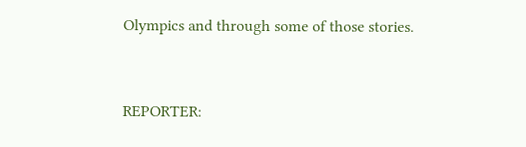Olympics and through some of those stories.


REPORTER: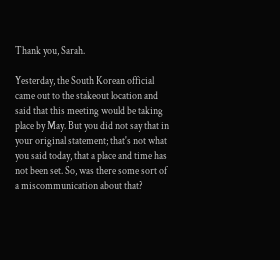Thank you, Sarah.

Yesterday, the South Korean official came out to the stakeout location and said that this meeting would be taking place by May. But you did not say that in your original statement; that's not what you said today, that a place and time has not been set. So, was there some sort of a miscommunication about that?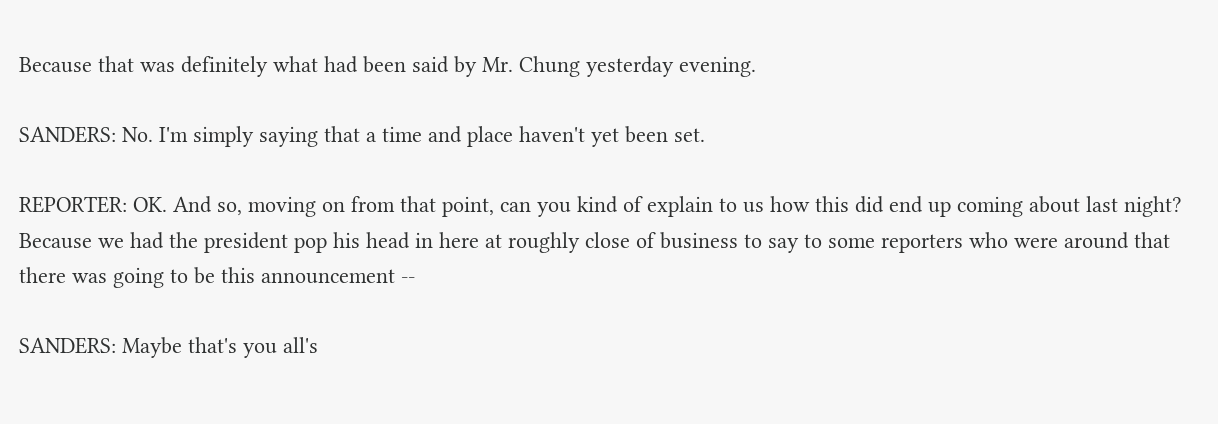Because that was definitely what had been said by Mr. Chung yesterday evening.

SANDERS: No. I'm simply saying that a time and place haven't yet been set.

REPORTER: OK. And so, moving on from that point, can you kind of explain to us how this did end up coming about last night? Because we had the president pop his head in here at roughly close of business to say to some reporters who were around that there was going to be this announcement --

SANDERS: Maybe that's you all's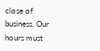close of business. Our hours must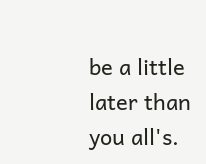be a little later than you all's.